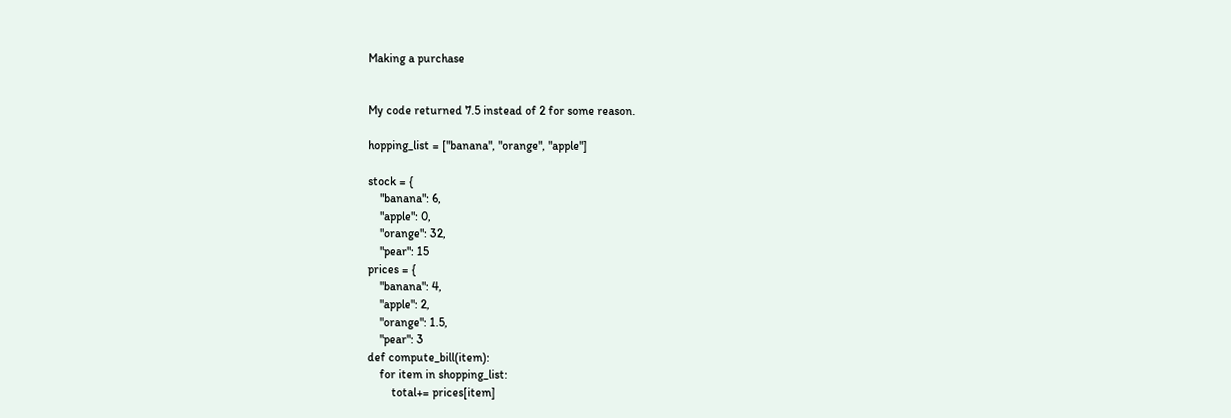Making a purchase


My code returned 7.5 instead of 2 for some reason.

hopping_list = ["banana", "orange", "apple"]

stock = {
    "banana": 6,
    "apple": 0,
    "orange": 32,
    "pear": 15
prices = {
    "banana": 4,
    "apple": 2,
    "orange": 1.5,
    "pear": 3
def compute_bill(item):
    for item in shopping_list:
        total+= prices[item]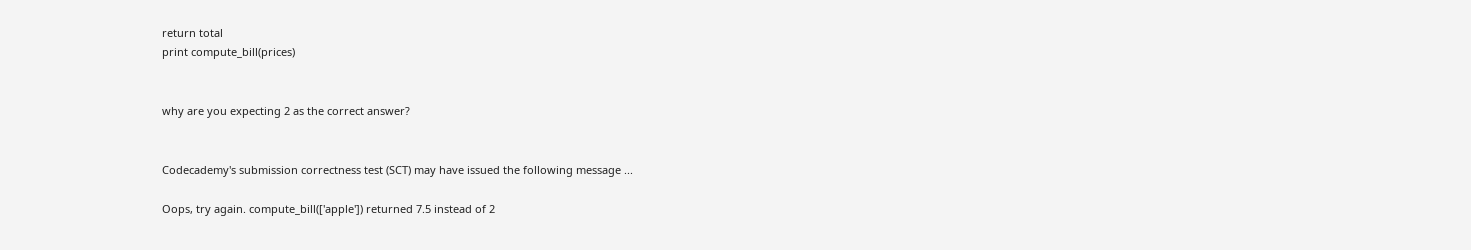return total
print compute_bill(prices)


why are you expecting 2 as the correct answer?


Codecademy's submission correctness test (SCT) may have issued the following message ...

Oops, try again. compute_bill(['apple']) returned 7.5 instead of 2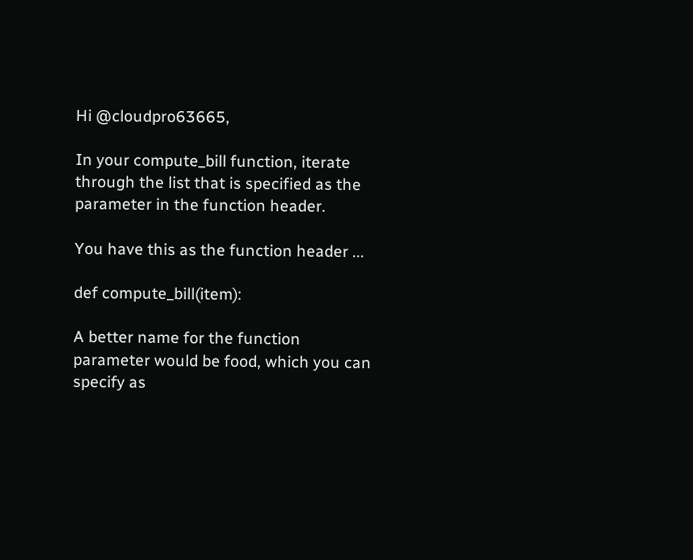Hi @cloudpro63665,

In your compute_bill function, iterate through the list that is specified as the parameter in the function header.

You have this as the function header ...

def compute_bill(item):

A better name for the function parameter would be food, which you can specify as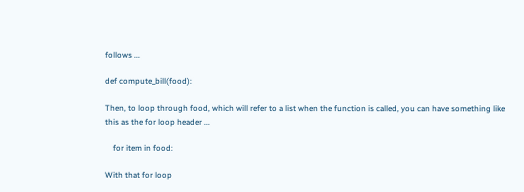follows ...

def compute_bill(food):

Then, to loop through food, which will refer to a list when the function is called, you can have something like this as the for loop header ...

    for item in food:

With that for loop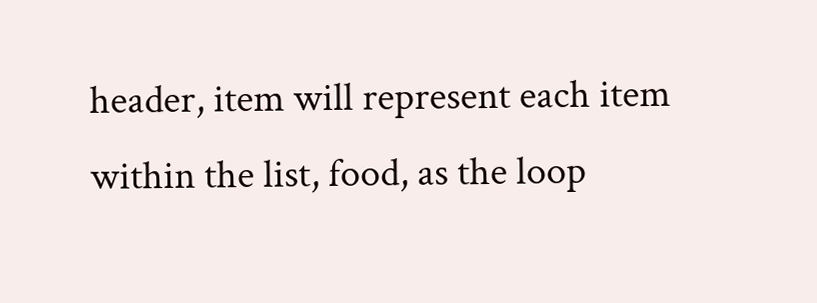header, item will represent each item within the list, food, as the loop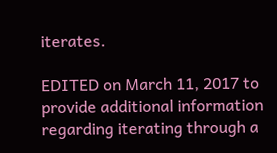iterates.

EDITED on March 11, 2017 to provide additional information regarding iterating through a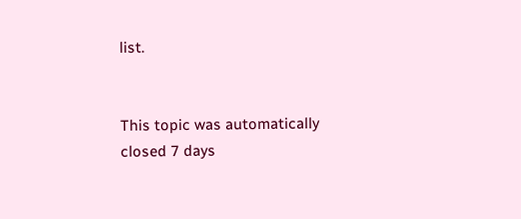list.


This topic was automatically closed 7 days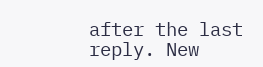after the last reply. New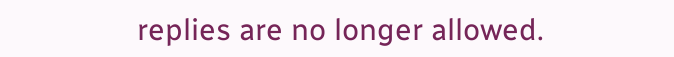replies are no longer allowed.